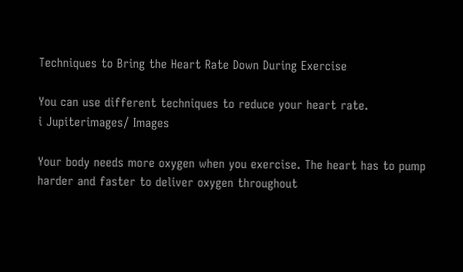Techniques to Bring the Heart Rate Down During Exercise

You can use different techniques to reduce your heart rate.
i Jupiterimages/ Images

Your body needs more oxygen when you exercise. The heart has to pump harder and faster to deliver oxygen throughout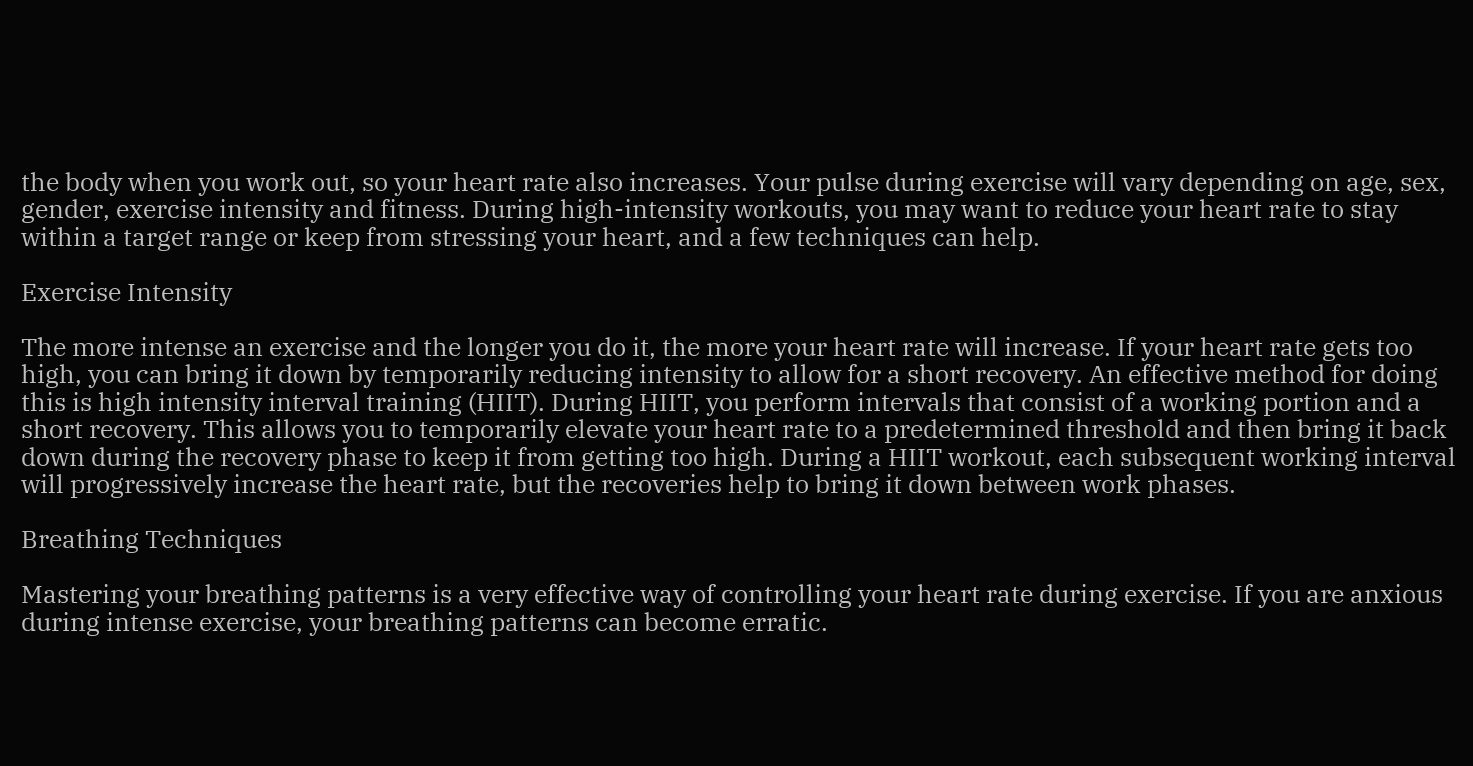the body when you work out, so your heart rate also increases. Your pulse during exercise will vary depending on age, sex, gender, exercise intensity and fitness. During high-intensity workouts, you may want to reduce your heart rate to stay within a target range or keep from stressing your heart, and a few techniques can help.

Exercise Intensity

The more intense an exercise and the longer you do it, the more your heart rate will increase. If your heart rate gets too high, you can bring it down by temporarily reducing intensity to allow for a short recovery. An effective method for doing this is high intensity interval training (HIIT). During HIIT, you perform intervals that consist of a working portion and a short recovery. This allows you to temporarily elevate your heart rate to a predetermined threshold and then bring it back down during the recovery phase to keep it from getting too high. During a HIIT workout, each subsequent working interval will progressively increase the heart rate, but the recoveries help to bring it down between work phases.

Breathing Techniques

Mastering your breathing patterns is a very effective way of controlling your heart rate during exercise. If you are anxious during intense exercise, your breathing patterns can become erratic.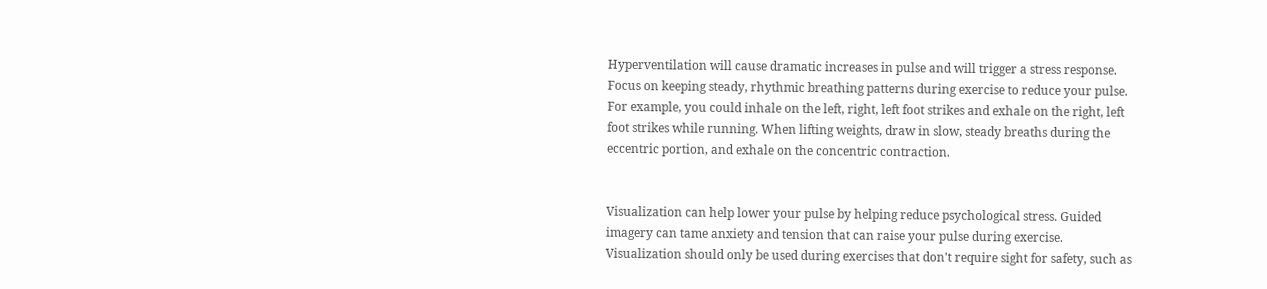Hyperventilation will cause dramatic increases in pulse and will trigger a stress response. Focus on keeping steady, rhythmic breathing patterns during exercise to reduce your pulse. For example, you could inhale on the left, right, left foot strikes and exhale on the right, left foot strikes while running. When lifting weights, draw in slow, steady breaths during the eccentric portion, and exhale on the concentric contraction.


Visualization can help lower your pulse by helping reduce psychological stress. Guided imagery can tame anxiety and tension that can raise your pulse during exercise. Visualization should only be used during exercises that don't require sight for safety, such as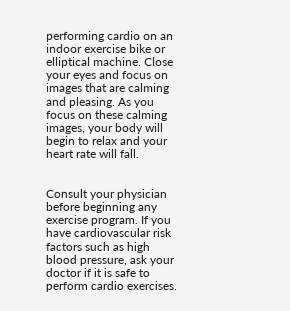performing cardio on an indoor exercise bike or elliptical machine. Close your eyes and focus on images that are calming and pleasing. As you focus on these calming images, your body will begin to relax and your heart rate will fall.


Consult your physician before beginning any exercise program. If you have cardiovascular risk factors such as high blood pressure, ask your doctor if it is safe to perform cardio exercises.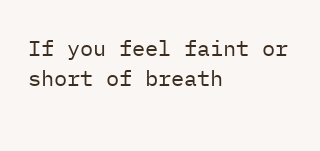If you feel faint or short of breath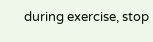during exercise, stop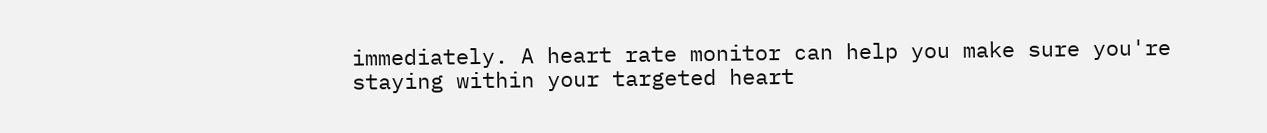immediately. A heart rate monitor can help you make sure you're staying within your targeted heart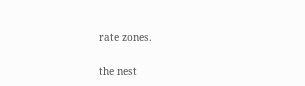rate zones.

the nest